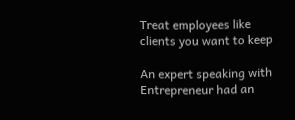Treat employees like clients you want to keep

An expert speaking with Entrepreneur had an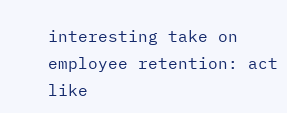interesting take on employee retention: act like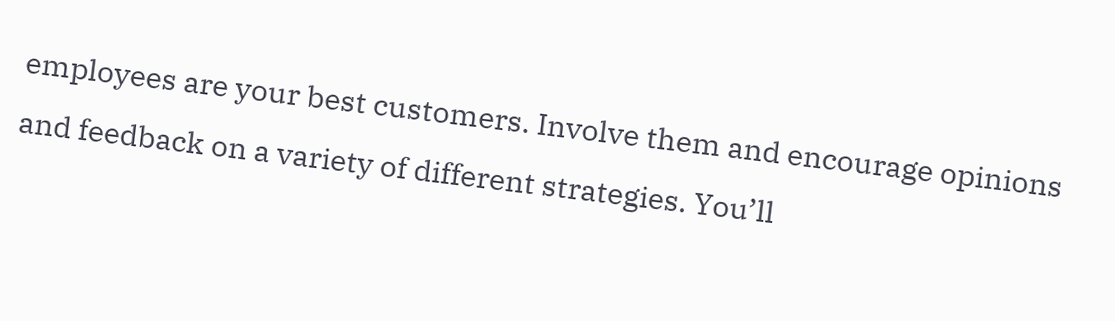employees are your best customers. Involve them and encourage opinions and feedback on a variety of different strategies. You’ll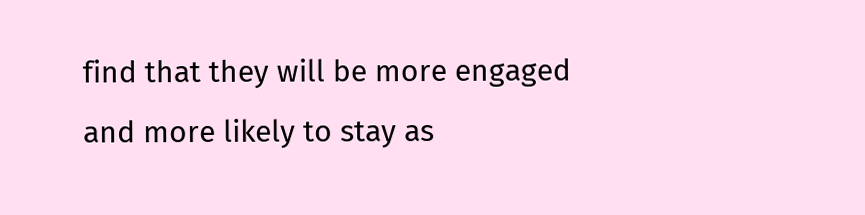find that they will be more engaged and more likely to stay as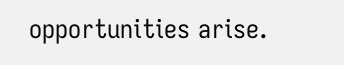opportunities arise.